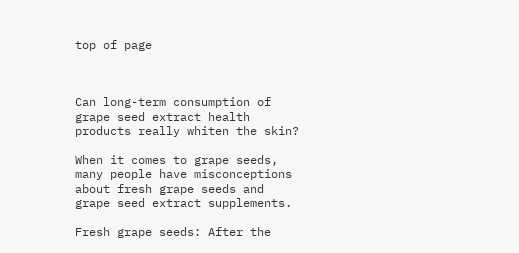top of page



Can long-term consumption of grape seed extract health products really whiten the skin?

When it comes to grape seeds, many people have misconceptions about fresh grape seeds and grape seed extract supplements.

Fresh grape seeds: After the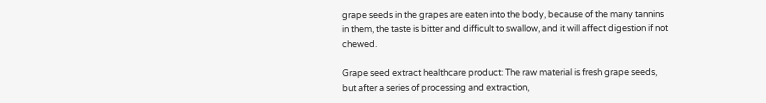grape seeds in the grapes are eaten into the body, because of the many tannins in them, the taste is bitter and difficult to swallow, and it will affect digestion if not chewed.

Grape seed extract healthcare product: The raw material is fresh grape seeds, but after a series of processing and extraction,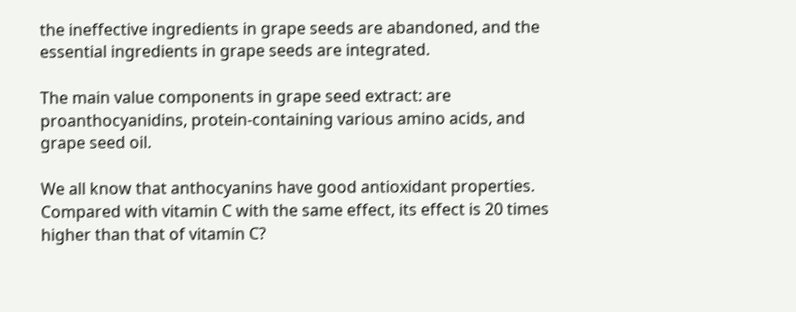the ineffective ingredients in grape seeds are abandoned, and the essential ingredients in grape seeds are integrated.

The main value components in grape seed extract: are proanthocyanidins, protein-containing various amino acids, and grape seed oil.

We all know that anthocyanins have good antioxidant properties. Compared with vitamin C with the same effect, its effect is 20 times higher than that of vitamin C?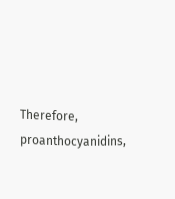Therefore, proanthocyanidins,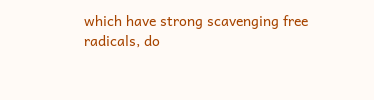which have strong scavenging free radicals, do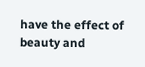have the effect of beauty and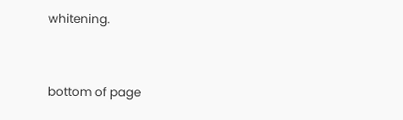whitening.



bottom of page